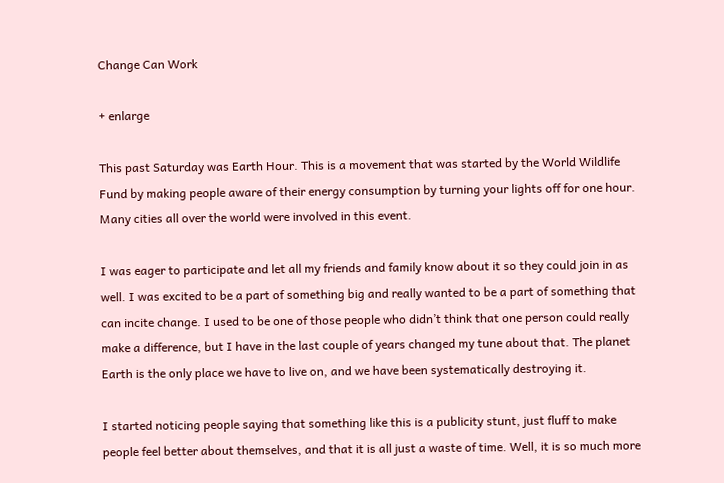Change Can Work

+ enlarge

This past Saturday was Earth Hour. This is a movement that was started by the World Wildlife Fund by making people aware of their energy consumption by turning your lights off for one hour. Many cities all over the world were involved in this event.

I was eager to participate and let all my friends and family know about it so they could join in as well. I was excited to be a part of something big and really wanted to be a part of something that can incite change. I used to be one of those people who didn’t think that one person could really make a difference, but I have in the last couple of years changed my tune about that. The planet Earth is the only place we have to live on, and we have been systematically destroying it.

I started noticing people saying that something like this is a publicity stunt, just fluff to make people feel better about themselves, and that it is all just a waste of time. Well, it is so much more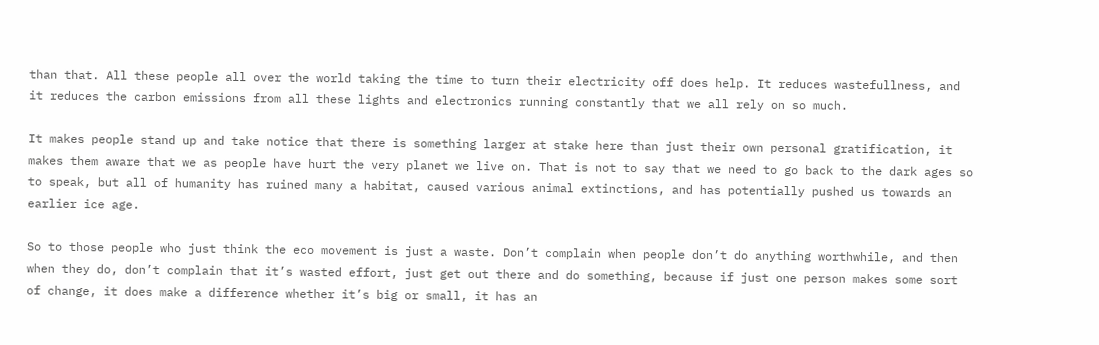than that. All these people all over the world taking the time to turn their electricity off does help. It reduces wastefullness, and it reduces the carbon emissions from all these lights and electronics running constantly that we all rely on so much.

It makes people stand up and take notice that there is something larger at stake here than just their own personal gratification, it makes them aware that we as people have hurt the very planet we live on. That is not to say that we need to go back to the dark ages so to speak, but all of humanity has ruined many a habitat, caused various animal extinctions, and has potentially pushed us towards an earlier ice age.

So to those people who just think the eco movement is just a waste. Don’t complain when people don’t do anything worthwhile, and then when they do, don’t complain that it’s wasted effort, just get out there and do something, because if just one person makes some sort of change, it does make a difference whether it’s big or small, it has an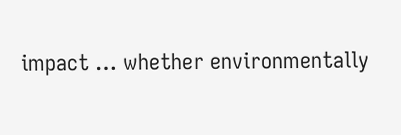impact … whether environmentally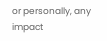or personally, any impact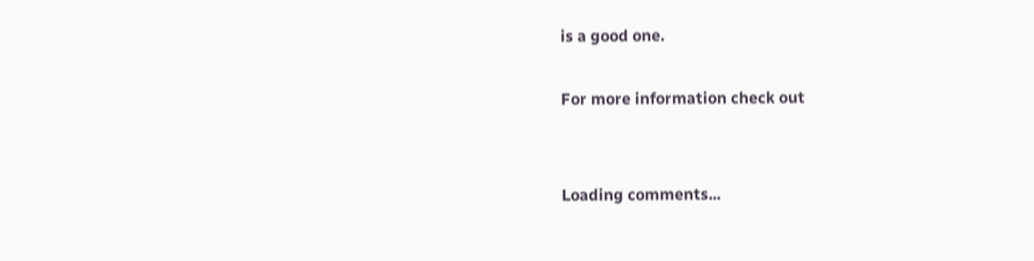is a good one.

For more information check out


Loading comments...